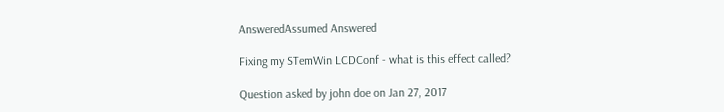AnsweredAssumed Answered

Fixing my STemWin LCDConf - what is this effect called?

Question asked by john doe on Jan 27, 2017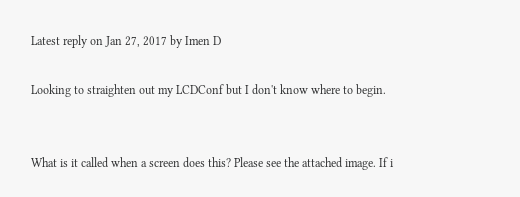Latest reply on Jan 27, 2017 by Imen D

Looking to straighten out my LCDConf but I don't know where to begin.


What is it called when a screen does this? Please see the attached image. If i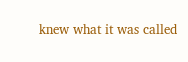knew what it was called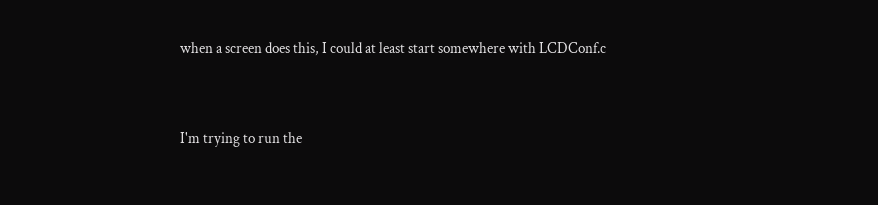when a screen does this, I could at least start somewhere with LCDConf.c


I'm trying to run the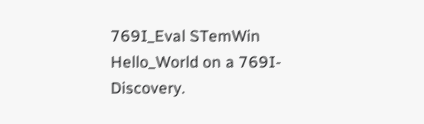769I_Eval STemWin Hello_World on a 769I-Discovery.